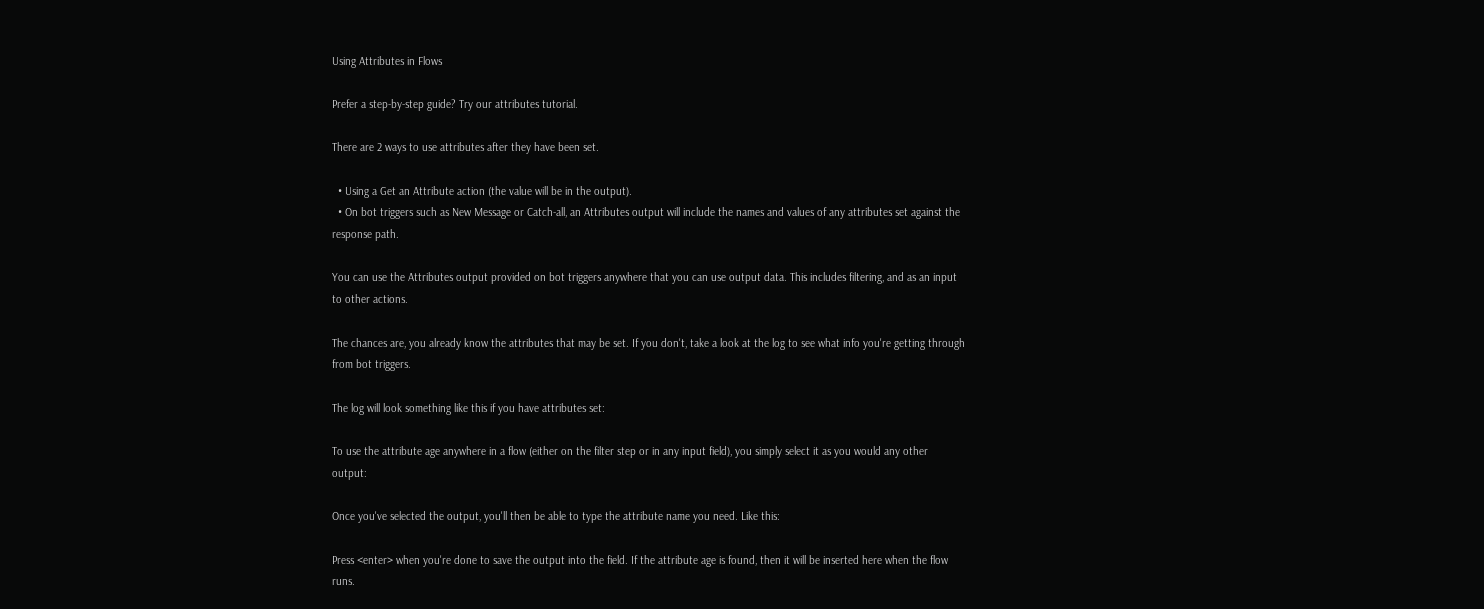Using Attributes in Flows

Prefer a step-by-step guide? Try our attributes tutorial.

There are 2 ways to use attributes after they have been set.

  • Using a Get an Attribute action (the value will be in the output).
  • On bot triggers such as New Message or Catch-all, an Attributes output will include the names and values of any attributes set against the response path.

You can use the Attributes output provided on bot triggers anywhere that you can use output data. This includes filtering, and as an input to other actions.

The chances are, you already know the attributes that may be set. If you don't, take a look at the log to see what info you're getting through from bot triggers.

The log will look something like this if you have attributes set:

To use the attribute age anywhere in a flow (either on the filter step or in any input field), you simply select it as you would any other output:

Once you've selected the output, you'll then be able to type the attribute name you need. Like this:

Press <enter> when you're done to save the output into the field. If the attribute age is found, then it will be inserted here when the flow runs.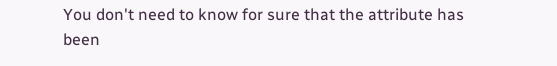You don't need to know for sure that the attribute has been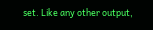set. Like any other output,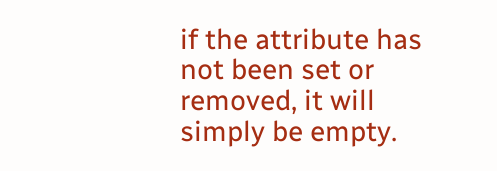if the attribute has not been set or removed, it will simply be empty.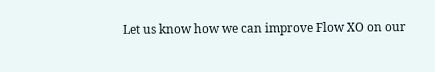Let us know how we can improve Flow XO on our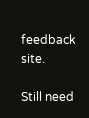feedback site.

Still need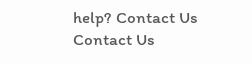help? Contact Us Contact Us